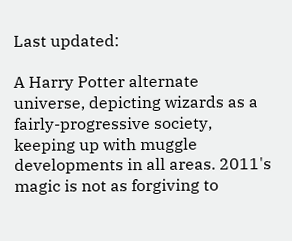Last updated:

A Harry Potter alternate universe, depicting wizards as a fairly-progressive society, keeping up with muggle developments in all areas. 2011's magic is not as forgiving to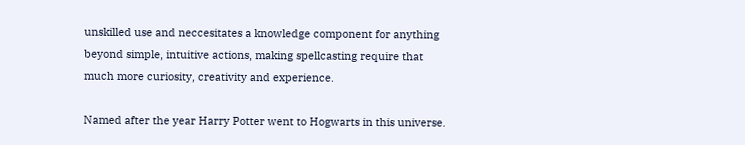unskilled use and neccesitates a knowledge component for anything beyond simple, intuitive actions, making spellcasting require that much more curiosity, creativity and experience.

Named after the year Harry Potter went to Hogwarts in this universe.